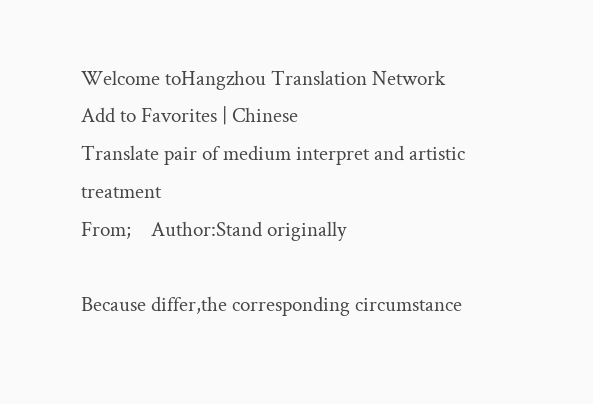Welcome toHangzhou Translation Network
Add to Favorites | Chinese
Translate pair of medium interpret and artistic treatment
From;    Author:Stand originally

Because differ,the corresponding circumstance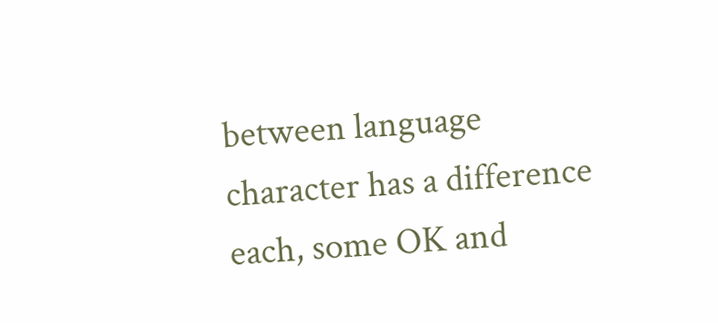between language character has a difference each, some OK and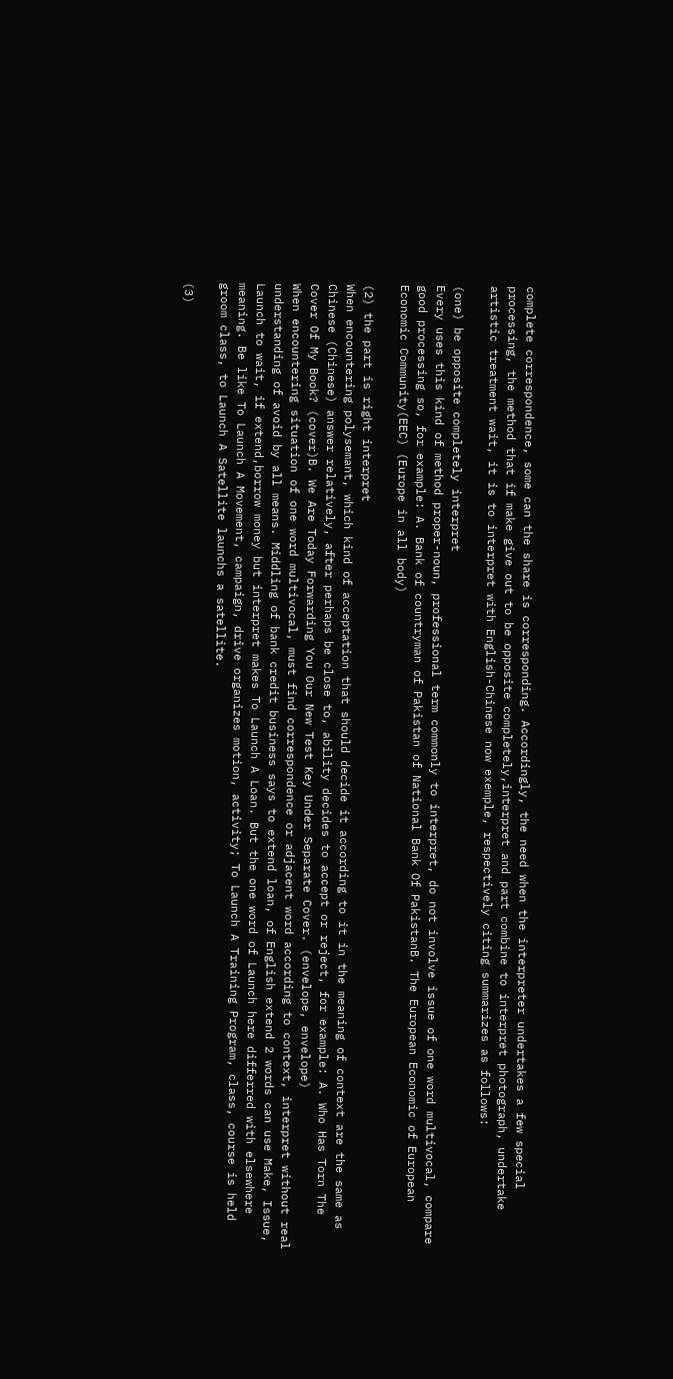complete correspondence, some can the share is corresponding. Accordingly, the need when the interpreter undertakes a few special processing, the method that if make give out to be opposite completely,interpret and part combine to interpret photograph, undertake artistic treatment wait, it is to interpret with English-Chinese now exemple, respectively citing summarizes as follows:

(one) be opposite completely interpret
Every uses this kind of method proper-noun, professional term commonly to interpret, do not involve issue of one word multivocal, compare good processing so, for example: A. Bank of countryman of Pakistan of National Bank Of PakistanB. The European Economic of European Economic Community(EEC) (Europe in all body)

(2) the part is right interpret
When encountering polysemant, which kind of acceptation that should decide it according to it in the meaning of context are the same as Chinese (Chinese) answer relatively, after perhaps be close to, ability decides to accept or reject, for example: A. Who Has Torn The Cover Of My Book? (cover)B. We Are Today Forwarding You Our New Test Key Under Separate Cover. (envelope, envelope)
When encountering situation of one word multivocal, must find correspondence or adjacent word according to context, interpret without real understanding of avoid by all means. Middling of bank credit business says to extend loan, of English extend 2 words can use Make, Issue, Launch to wait, if extend,borrow money but interpret makes To Launch A Loan. But the one word of Launch here differred with elsewhere meaning. Be like To Launch A Movement, campaign, drive organizes motion, activity; To Launch A Training Program, class, course is held groom class, to Launch A Satellite launchs a satellite.

(3)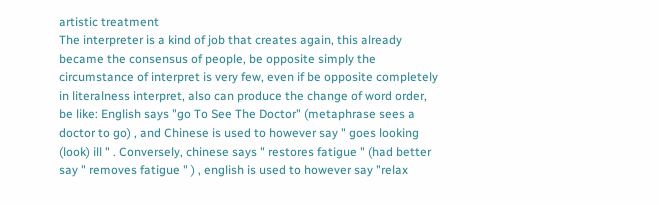artistic treatment
The interpreter is a kind of job that creates again, this already became the consensus of people, be opposite simply the circumstance of interpret is very few, even if be opposite completely in literalness interpret, also can produce the change of word order, be like: English says "go To See The Doctor" (metaphrase sees a doctor to go) , and Chinese is used to however say " goes looking (look) ill " . Conversely, chinese says " restores fatigue " (had better say " removes fatigue " ) , english is used to however say "relax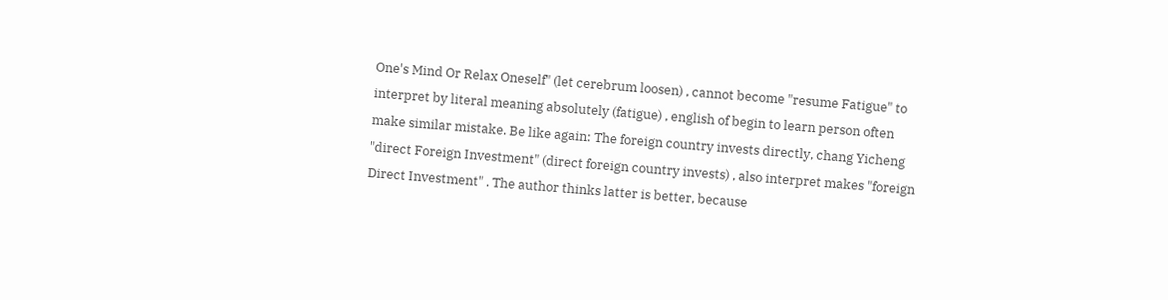One's Mind Or Relax Oneself" (let cerebrum loosen) , cannot become "resume Fatigue" to interpret by literal meaning absolutely (fatigue) , english of begin to learn person often make similar mistake. Be like again: The foreign country invests directly, chang Yicheng "direct Foreign Investment" (direct foreign country invests) , also interpret makes "foreign Direct Investment" . The author thinks latter is better, because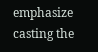emphasize casting the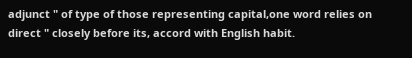adjunct " of type of those representing capital,one word relies on direct " closely before its, accord with English habit.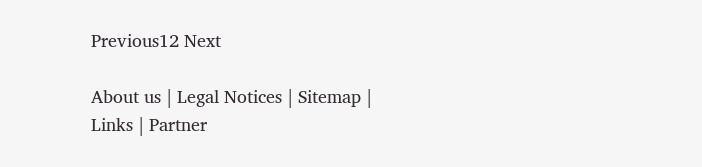Previous12 Next

About us | Legal Notices | Sitemap | Links | Partner